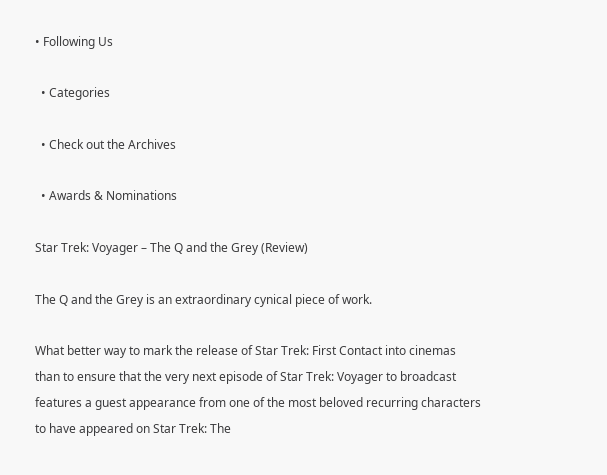• Following Us

  • Categories

  • Check out the Archives

  • Awards & Nominations

Star Trek: Voyager – The Q and the Grey (Review)

The Q and the Grey is an extraordinary cynical piece of work.

What better way to mark the release of Star Trek: First Contact into cinemas than to ensure that the very next episode of Star Trek: Voyager to broadcast features a guest appearance from one of the most beloved recurring characters to have appeared on Star Trek: The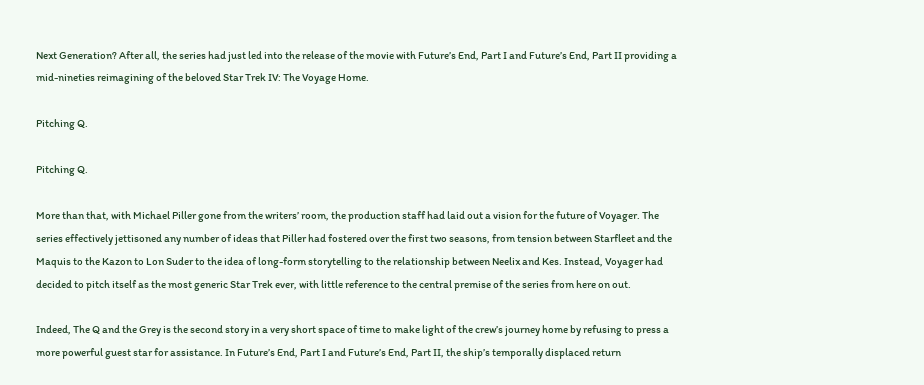Next Generation? After all, the series had just led into the release of the movie with Future’s End, Part I and Future’s End, Part II providing a mid-nineties reimagining of the beloved Star Trek IV: The Voyage Home.

Pitching Q.

Pitching Q.

More than that, with Michael Piller gone from the writers’ room, the production staff had laid out a vision for the future of Voyager. The series effectively jettisoned any number of ideas that Piller had fostered over the first two seasons, from tension between Starfleet and the Maquis to the Kazon to Lon Suder to the idea of long-form storytelling to the relationship between Neelix and Kes. Instead, Voyager had decided to pitch itself as the most generic Star Trek ever, with little reference to the central premise of the series from here on out.

Indeed, The Q and the Grey is the second story in a very short space of time to make light of the crew’s journey home by refusing to press a more powerful guest star for assistance. In Future’s End, Part I and Future’s End, Part II, the ship’s temporally displaced return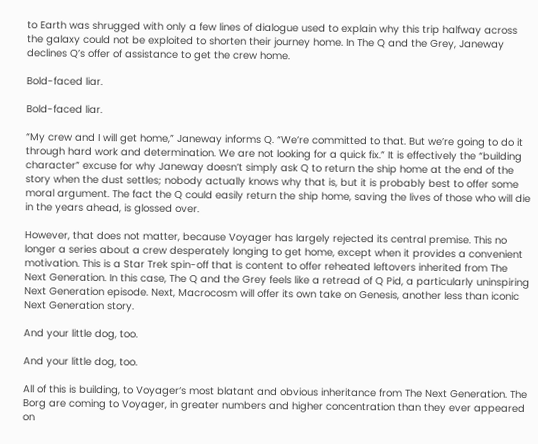to Earth was shrugged with only a few lines of dialogue used to explain why this trip halfway across the galaxy could not be exploited to shorten their journey home. In The Q and the Grey, Janeway declines Q’s offer of assistance to get the crew home.

Bold-faced liar.

Bold-faced liar.

“My crew and I will get home,” Janeway informs Q. “We’re committed to that. But we’re going to do it through hard work and determination. We are not looking for a quick fix.” It is effectively the “building character” excuse for why Janeway doesn’t simply ask Q to return the ship home at the end of the story when the dust settles; nobody actually knows why that is, but it is probably best to offer some moral argument. The fact the Q could easily return the ship home, saving the lives of those who will die in the years ahead, is glossed over.

However, that does not matter, because Voyager has largely rejected its central premise. This no longer a series about a crew desperately longing to get home, except when it provides a convenient motivation. This is a Star Trek spin-off that is content to offer reheated leftovers inherited from The Next Generation. In this case, The Q and the Grey feels like a retread of Q Pid, a particularly uninspiring Next Generation episode. Next, Macrocosm will offer its own take on Genesis, another less than iconic Next Generation story.

And your little dog, too.

And your little dog, too.

All of this is building, to Voyager‘s most blatant and obvious inheritance from The Next Generation. The Borg are coming to Voyager, in greater numbers and higher concentration than they ever appeared on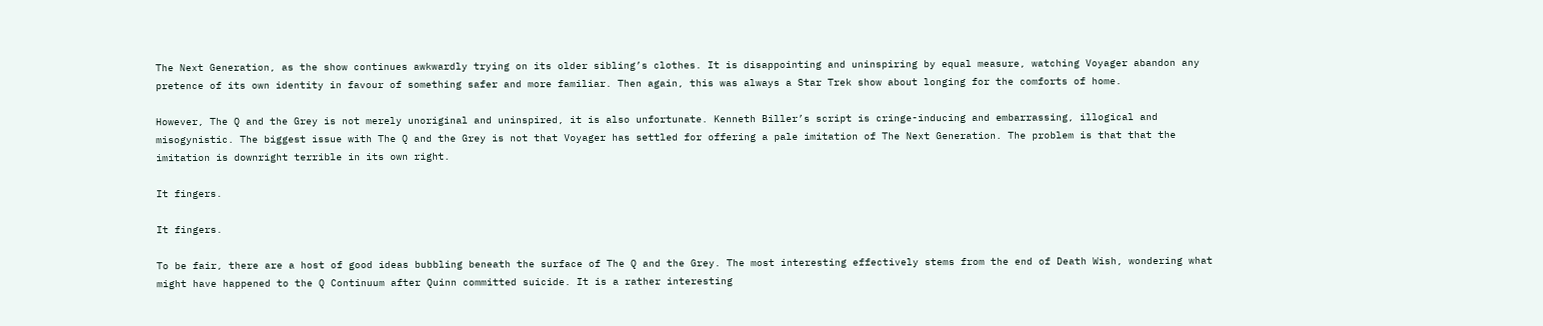The Next Generation, as the show continues awkwardly trying on its older sibling’s clothes. It is disappointing and uninspiring by equal measure, watching Voyager abandon any pretence of its own identity in favour of something safer and more familiar. Then again, this was always a Star Trek show about longing for the comforts of home.

However, The Q and the Grey is not merely unoriginal and uninspired, it is also unfortunate. Kenneth Biller’s script is cringe-inducing and embarrassing, illogical and misogynistic. The biggest issue with The Q and the Grey is not that Voyager has settled for offering a pale imitation of The Next Generation. The problem is that that the imitation is downright terrible in its own right.

It fingers.

It fingers.

To be fair, there are a host of good ideas bubbling beneath the surface of The Q and the Grey. The most interesting effectively stems from the end of Death Wish, wondering what might have happened to the Q Continuum after Quinn committed suicide. It is a rather interesting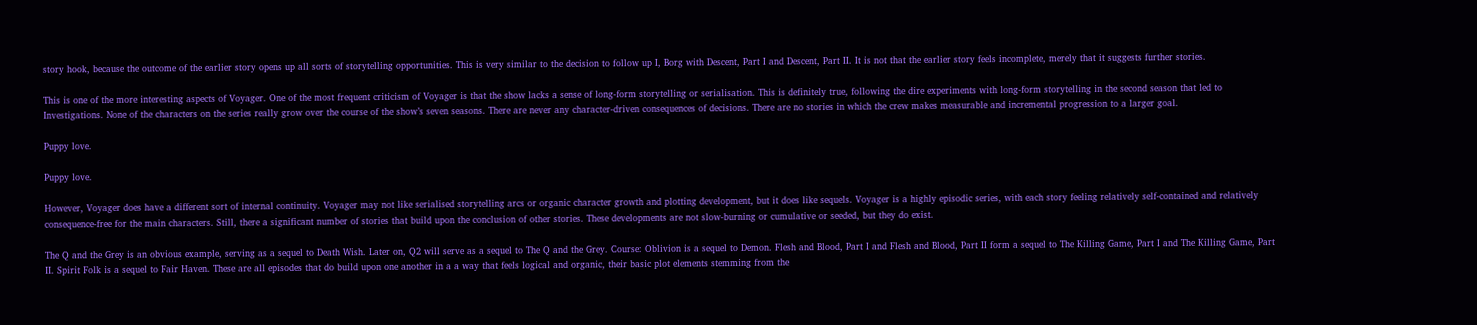story hook, because the outcome of the earlier story opens up all sorts of storytelling opportunities. This is very similar to the decision to follow up I, Borg with Descent, Part I and Descent, Part II. It is not that the earlier story feels incomplete, merely that it suggests further stories.

This is one of the more interesting aspects of Voyager. One of the most frequent criticism of Voyager is that the show lacks a sense of long-form storytelling or serialisation. This is definitely true, following the dire experiments with long-form storytelling in the second season that led to Investigations. None of the characters on the series really grow over the course of the show’s seven seasons. There are never any character-driven consequences of decisions. There are no stories in which the crew makes measurable and incremental progression to a larger goal.

Puppy love.

Puppy love.

However, Voyager does have a different sort of internal continuity. Voyager may not like serialised storytelling arcs or organic character growth and plotting development, but it does like sequels. Voyager is a highly episodic series, with each story feeling relatively self-contained and relatively consequence-free for the main characters. Still, there a significant number of stories that build upon the conclusion of other stories. These developments are not slow-burning or cumulative or seeded, but they do exist.

The Q and the Grey is an obvious example, serving as a sequel to Death Wish. Later on, Q2 will serve as a sequel to The Q and the Grey. Course: Oblivion is a sequel to Demon. Flesh and Blood, Part I and Flesh and Blood, Part II form a sequel to The Killing Game, Part I and The Killing Game, Part II. Spirit Folk is a sequel to Fair Haven. These are all episodes that do build upon one another in a a way that feels logical and organic, their basic plot elements stemming from the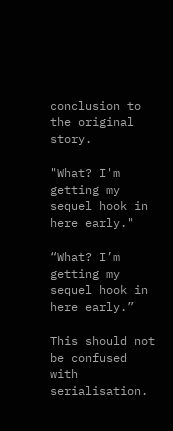conclusion to the original story.

"What? I'm getting my sequel hook in here early."

“What? I’m getting my sequel hook in here early.”

This should not be confused with serialisation.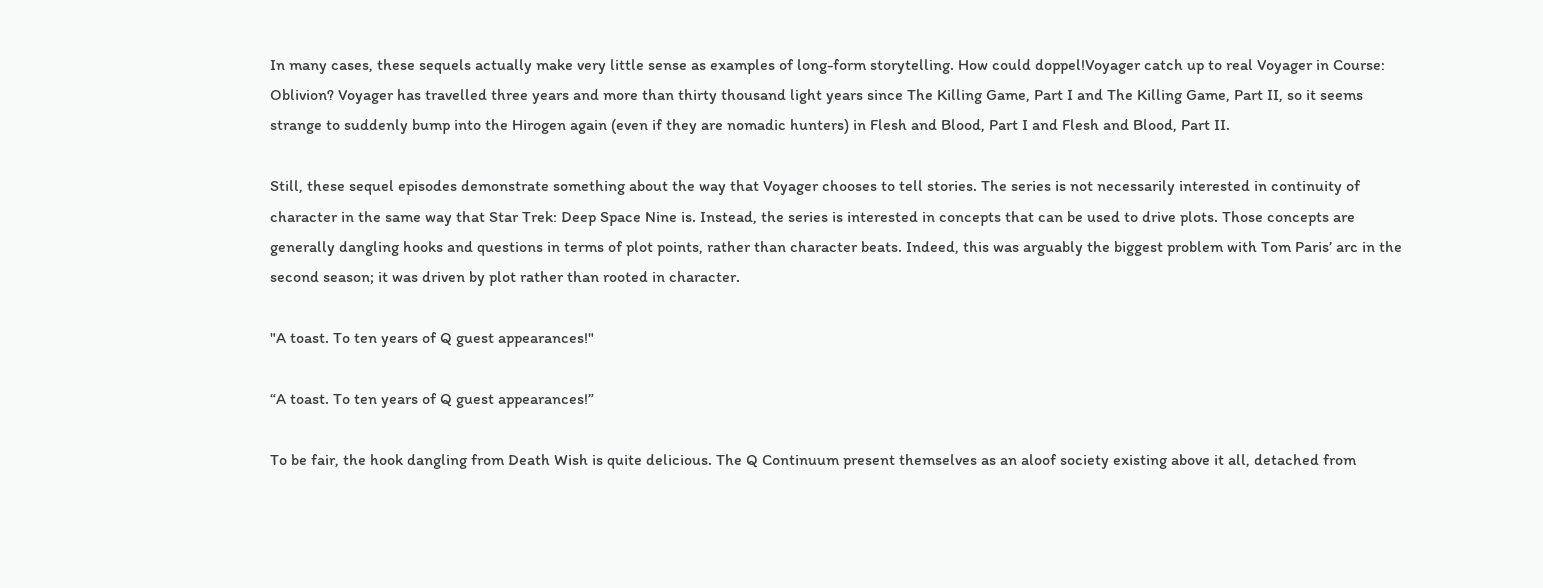In many cases, these sequels actually make very little sense as examples of long-form storytelling. How could doppel!Voyager catch up to real Voyager in Course: Oblivion? Voyager has travelled three years and more than thirty thousand light years since The Killing Game, Part I and The Killing Game, Part II, so it seems strange to suddenly bump into the Hirogen again (even if they are nomadic hunters) in Flesh and Blood, Part I and Flesh and Blood, Part II.

Still, these sequel episodes demonstrate something about the way that Voyager chooses to tell stories. The series is not necessarily interested in continuity of character in the same way that Star Trek: Deep Space Nine is. Instead, the series is interested in concepts that can be used to drive plots. Those concepts are generally dangling hooks and questions in terms of plot points, rather than character beats. Indeed, this was arguably the biggest problem with Tom Paris’ arc in the second season; it was driven by plot rather than rooted in character.

"A toast. To ten years of Q guest appearances!"

“A toast. To ten years of Q guest appearances!”

To be fair, the hook dangling from Death Wish is quite delicious. The Q Continuum present themselves as an aloof society existing above it all, detached from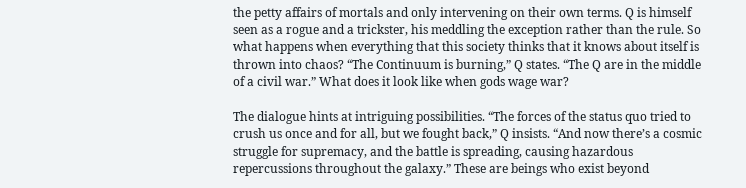the petty affairs of mortals and only intervening on their own terms. Q is himself seen as a rogue and a trickster, his meddling the exception rather than the rule. So what happens when everything that this society thinks that it knows about itself is thrown into chaos? “The Continuum is burning,” Q states. “The Q are in the middle of a civil war.” What does it look like when gods wage war?

The dialogue hints at intriguing possibilities. “The forces of the status quo tried to crush us once and for all, but we fought back,” Q insists. “And now there’s a cosmic struggle for supremacy, and the battle is spreading, causing hazardous repercussions throughout the galaxy.” These are beings who exist beyond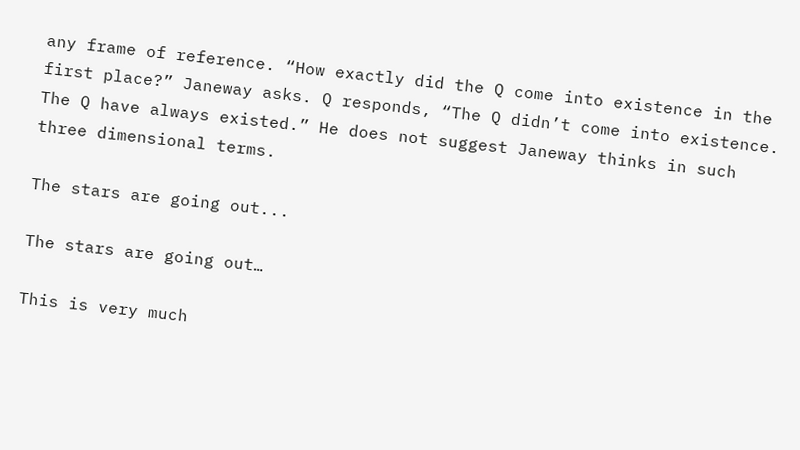any frame of reference. “How exactly did the Q come into existence in the first place?” Janeway asks. Q responds, “The Q didn’t come into existence. The Q have always existed.” He does not suggest Janeway thinks in such three dimensional terms.

The stars are going out...

The stars are going out…

This is very much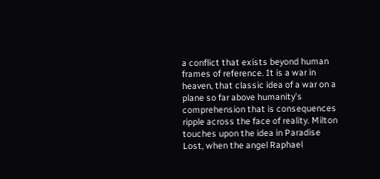a conflict that exists beyond human frames of reference. It is a war in heaven, that classic idea of a war on a plane so far above humanity’s comprehension that is consequences ripple across the face of reality. Milton touches upon the idea in Paradise Lost, when the angel Raphael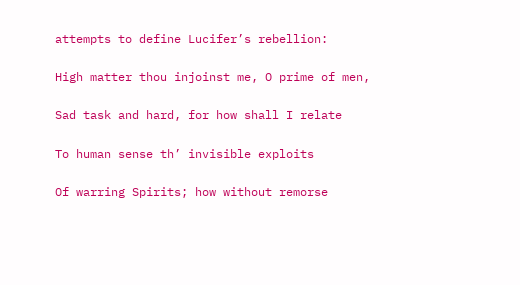attempts to define Lucifer’s rebellion:

High matter thou injoinst me, O prime of men,

Sad task and hard, for how shall I relate

To human sense th’ invisible exploits

Of warring Spirits; how without remorse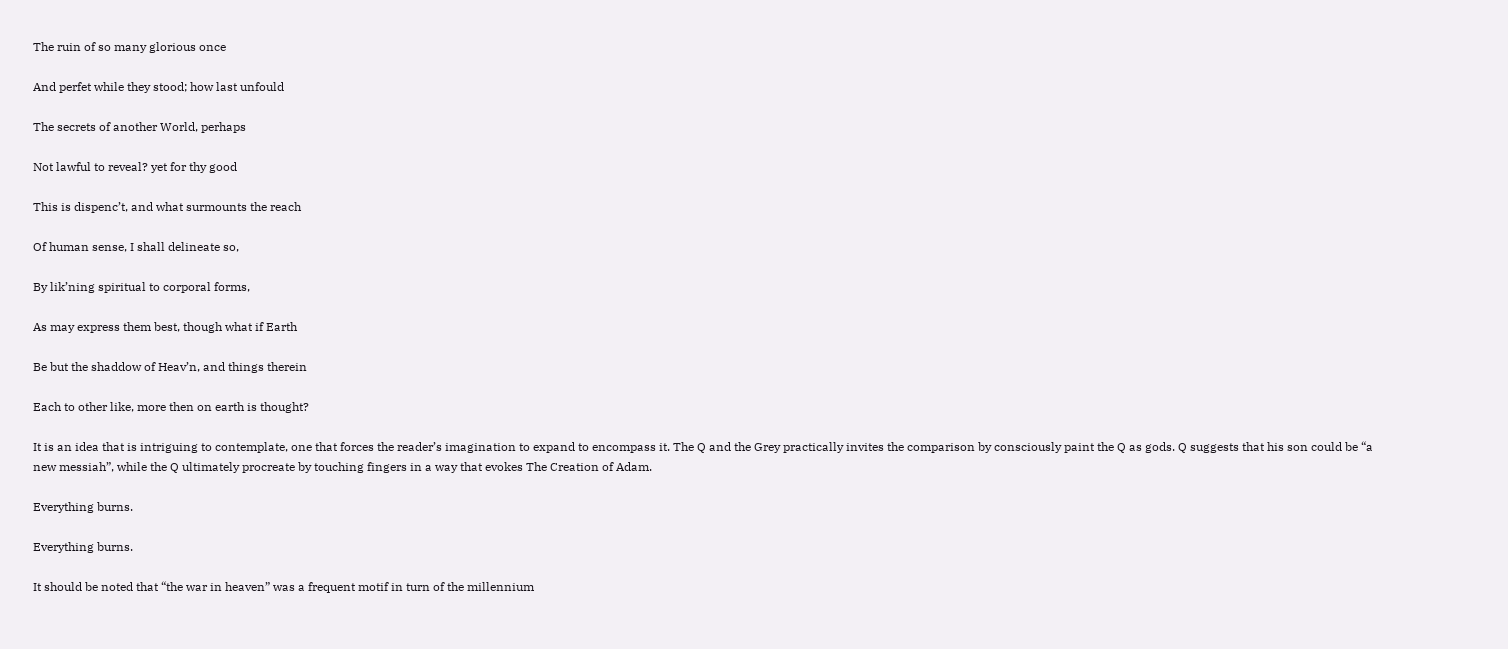The ruin of so many glorious once

And perfet while they stood; how last unfould

The secrets of another World, perhaps

Not lawful to reveal? yet for thy good

This is dispenc’t, and what surmounts the reach

Of human sense, I shall delineate so,

By lik’ning spiritual to corporal forms,

As may express them best, though what if Earth

Be but the shaddow of Heav’n, and things therein

Each to other like, more then on earth is thought?

It is an idea that is intriguing to contemplate, one that forces the reader’s imagination to expand to encompass it. The Q and the Grey practically invites the comparison by consciously paint the Q as gods. Q suggests that his son could be “a new messiah”, while the Q ultimately procreate by touching fingers in a way that evokes The Creation of Adam.

Everything burns.

Everything burns.

It should be noted that “the war in heaven” was a frequent motif in turn of the millennium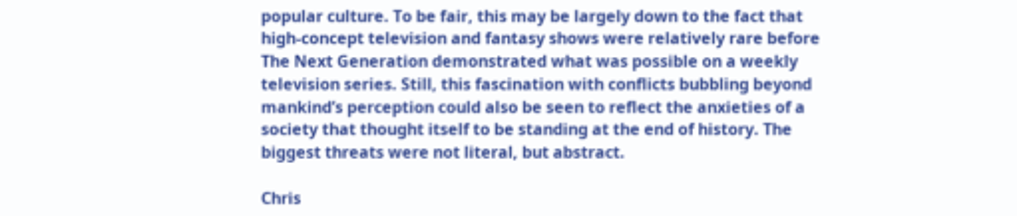popular culture. To be fair, this may be largely down to the fact that high-concept television and fantasy shows were relatively rare before The Next Generation demonstrated what was possible on a weekly television series. Still, this fascination with conflicts bubbling beyond mankind’s perception could also be seen to reflect the anxieties of a society that thought itself to be standing at the end of history. The biggest threats were not literal, but abstract.

Chris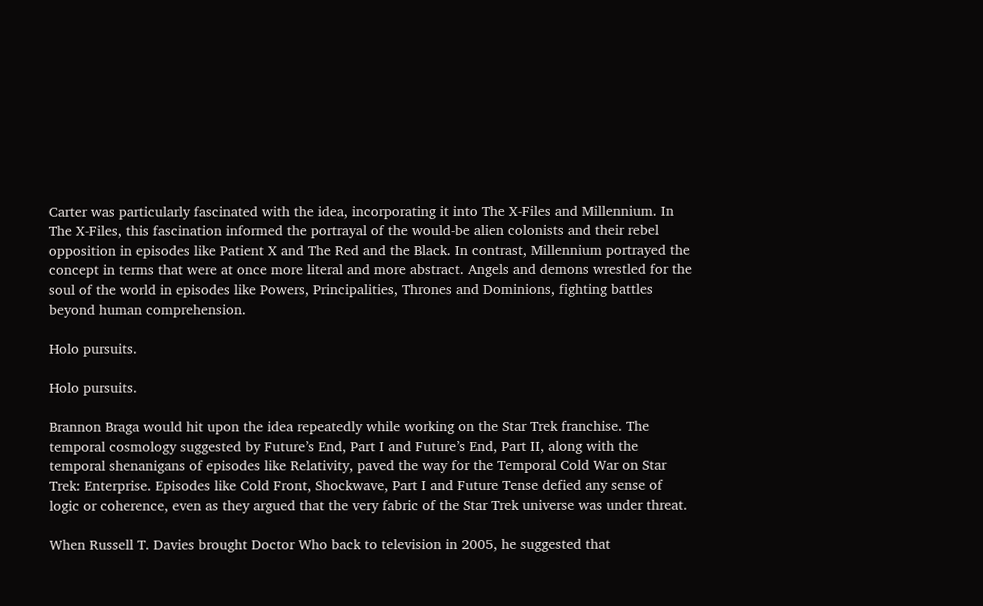Carter was particularly fascinated with the idea, incorporating it into The X-Files and Millennium. In The X-Files, this fascination informed the portrayal of the would-be alien colonists and their rebel opposition in episodes like Patient X and The Red and the Black. In contrast, Millennium portrayed the concept in terms that were at once more literal and more abstract. Angels and demons wrestled for the soul of the world in episodes like Powers, Principalities, Thrones and Dominions, fighting battles beyond human comprehension.

Holo pursuits.

Holo pursuits.

Brannon Braga would hit upon the idea repeatedly while working on the Star Trek franchise. The temporal cosmology suggested by Future’s End, Part I and Future’s End, Part II, along with the temporal shenanigans of episodes like Relativity, paved the way for the Temporal Cold War on Star Trek: Enterprise. Episodes like Cold Front, Shockwave, Part I and Future Tense defied any sense of logic or coherence, even as they argued that the very fabric of the Star Trek universe was under threat.

When Russell T. Davies brought Doctor Who back to television in 2005, he suggested that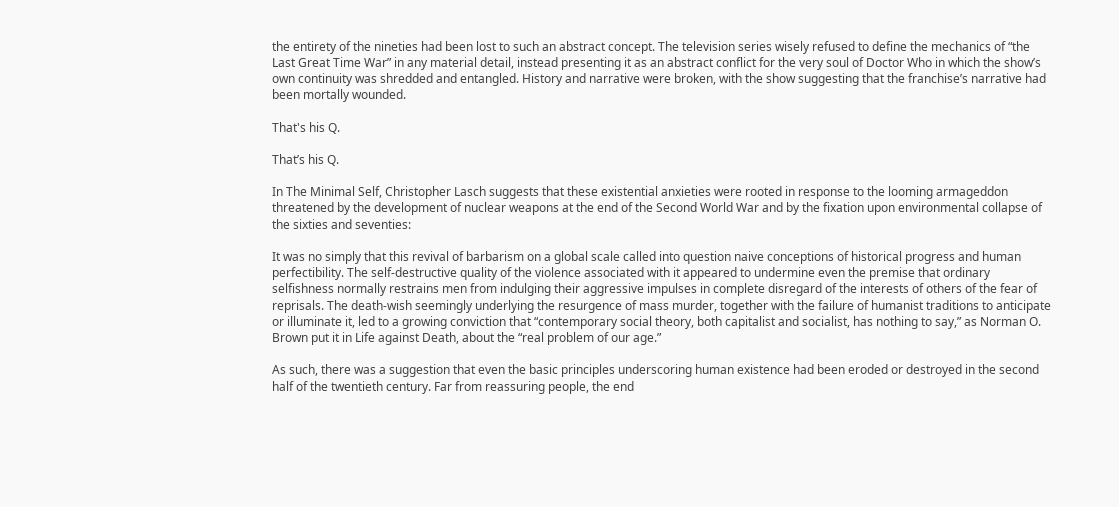the entirety of the nineties had been lost to such an abstract concept. The television series wisely refused to define the mechanics of “the Last Great Time War” in any material detail, instead presenting it as an abstract conflict for the very soul of Doctor Who in which the show’s own continuity was shredded and entangled. History and narrative were broken, with the show suggesting that the franchise’s narrative had been mortally wounded.

That's his Q.

That’s his Q.

In The Minimal Self, Christopher Lasch suggests that these existential anxieties were rooted in response to the looming armageddon threatened by the development of nuclear weapons at the end of the Second World War and by the fixation upon environmental collapse of the sixties and seventies:

It was no simply that this revival of barbarism on a global scale called into question naive conceptions of historical progress and human perfectibility. The self-destructive quality of the violence associated with it appeared to undermine even the premise that ordinary selfishness normally restrains men from indulging their aggressive impulses in complete disregard of the interests of others of the fear of reprisals. The death-wish seemingly underlying the resurgence of mass murder, together with the failure of humanist traditions to anticipate or illuminate it, led to a growing conviction that “contemporary social theory, both capitalist and socialist, has nothing to say,” as Norman O. Brown put it in Life against Death, about the “real problem of our age.”

As such, there was a suggestion that even the basic principles underscoring human existence had been eroded or destroyed in the second half of the twentieth century. Far from reassuring people, the end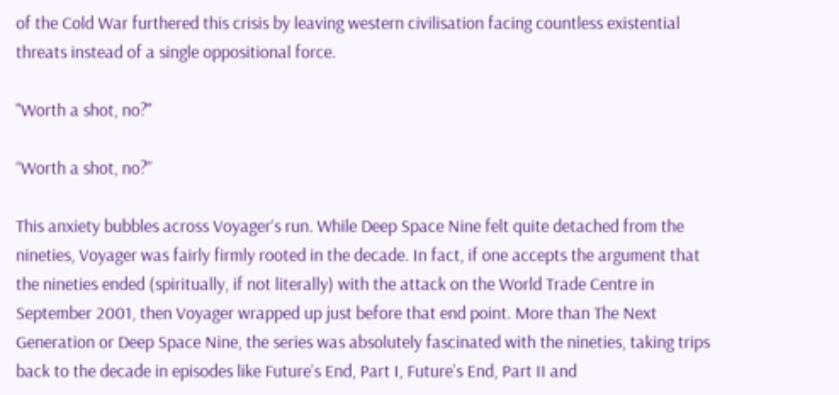of the Cold War furthered this crisis by leaving western civilisation facing countless existential threats instead of a single oppositional force.

"Worth a shot, no?"

“Worth a shot, no?”

This anxiety bubbles across Voyager‘s run. While Deep Space Nine felt quite detached from the nineties, Voyager was fairly firmly rooted in the decade. In fact, if one accepts the argument that the nineties ended (spiritually, if not literally) with the attack on the World Trade Centre in September 2001, then Voyager wrapped up just before that end point. More than The Next Generation or Deep Space Nine, the series was absolutely fascinated with the nineties, taking trips back to the decade in episodes like Future’s End, Part I, Future’s End, Part II and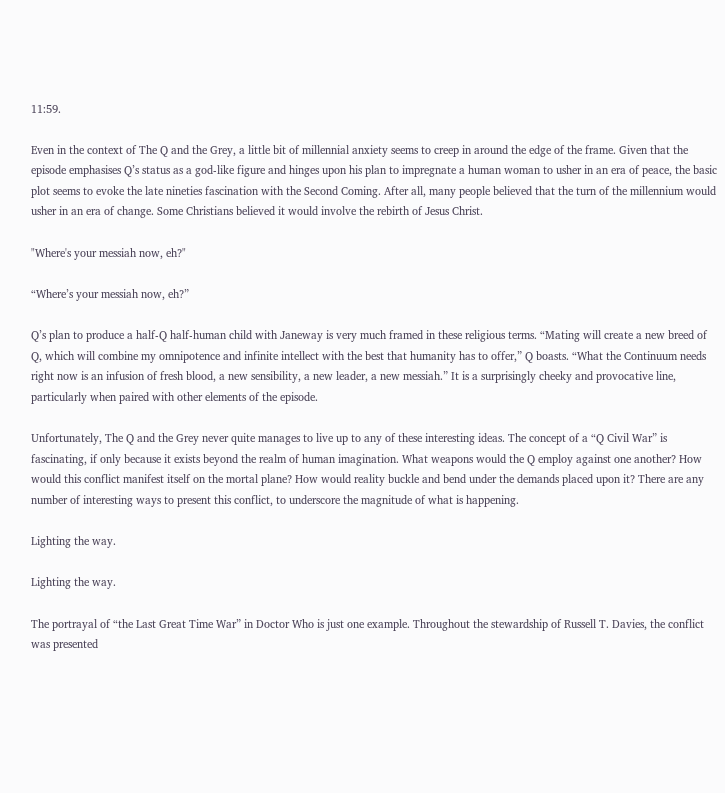11:59.

Even in the context of The Q and the Grey, a little bit of millennial anxiety seems to creep in around the edge of the frame. Given that the episode emphasises Q’s status as a god-like figure and hinges upon his plan to impregnate a human woman to usher in an era of peace, the basic plot seems to evoke the late nineties fascination with the Second Coming. After all, many people believed that the turn of the millennium would usher in an era of change. Some Christians believed it would involve the rebirth of Jesus Christ.

"Where's your messiah now, eh?"

“Where’s your messiah now, eh?”

Q’s plan to produce a half-Q half-human child with Janeway is very much framed in these religious terms. “Mating will create a new breed of Q, which will combine my omnipotence and infinite intellect with the best that humanity has to offer,” Q boasts. “What the Continuum needs right now is an infusion of fresh blood, a new sensibility, a new leader, a new messiah.” It is a surprisingly cheeky and provocative line, particularly when paired with other elements of the episode.

Unfortunately, The Q and the Grey never quite manages to live up to any of these interesting ideas. The concept of a “Q Civil War” is fascinating, if only because it exists beyond the realm of human imagination. What weapons would the Q employ against one another? How would this conflict manifest itself on the mortal plane? How would reality buckle and bend under the demands placed upon it? There are any number of interesting ways to present this conflict, to underscore the magnitude of what is happening.

Lighting the way.

Lighting the way.

The portrayal of “the Last Great Time War” in Doctor Who is just one example. Throughout the stewardship of Russell T. Davies, the conflict was presented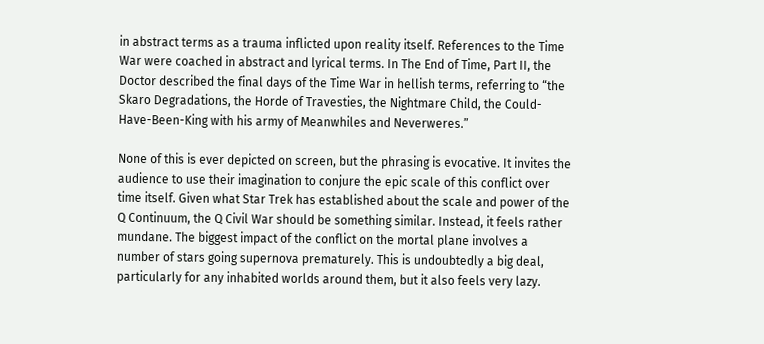in abstract terms as a trauma inflicted upon reality itself. References to the Time War were coached in abstract and lyrical terms. In The End of Time, Part II, the Doctor described the final days of the Time War in hellish terms, referring to “the Skaro Degradations, the Horde of Travesties, the Nightmare Child, the Could-Have-Been-King with his army of Meanwhiles and Neverweres.”

None of this is ever depicted on screen, but the phrasing is evocative. It invites the audience to use their imagination to conjure the epic scale of this conflict over time itself. Given what Star Trek has established about the scale and power of the Q Continuum, the Q Civil War should be something similar. Instead, it feels rather mundane. The biggest impact of the conflict on the mortal plane involves a number of stars going supernova prematurely. This is undoubtedly a big deal, particularly for any inhabited worlds around them, but it also feels very lazy.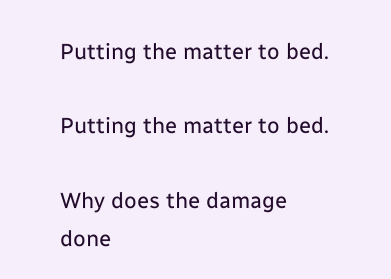Putting the matter to bed.

Putting the matter to bed.

Why does the damage done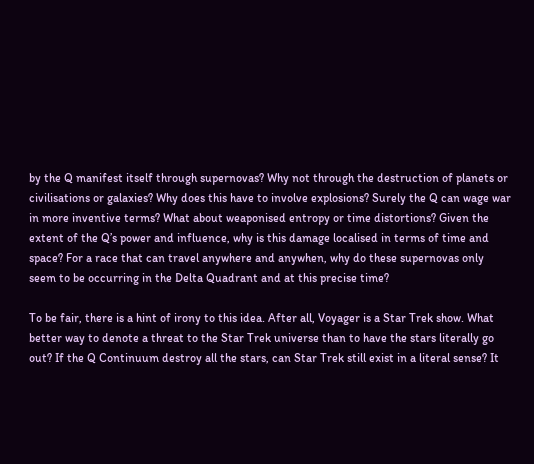by the Q manifest itself through supernovas? Why not through the destruction of planets or civilisations or galaxies? Why does this have to involve explosions? Surely the Q can wage war in more inventive terms? What about weaponised entropy or time distortions? Given the extent of the Q’s power and influence, why is this damage localised in terms of time and space? For a race that can travel anywhere and anywhen, why do these supernovas only seem to be occurring in the Delta Quadrant and at this precise time?

To be fair, there is a hint of irony to this idea. After all, Voyager is a Star Trek show. What better way to denote a threat to the Star Trek universe than to have the stars literally go out? If the Q Continuum destroy all the stars, can Star Trek still exist in a literal sense? It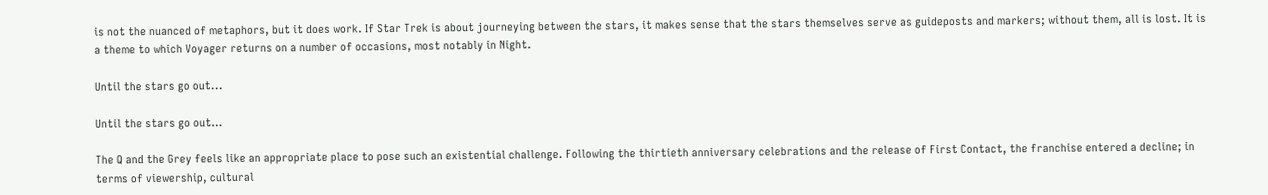is not the nuanced of metaphors, but it does work. If Star Trek is about journeying between the stars, it makes sense that the stars themselves serve as guideposts and markers; without them, all is lost. It is a theme to which Voyager returns on a number of occasions, most notably in Night.

Until the stars go out...

Until the stars go out…

The Q and the Grey feels like an appropriate place to pose such an existential challenge. Following the thirtieth anniversary celebrations and the release of First Contact, the franchise entered a decline; in terms of viewership, cultural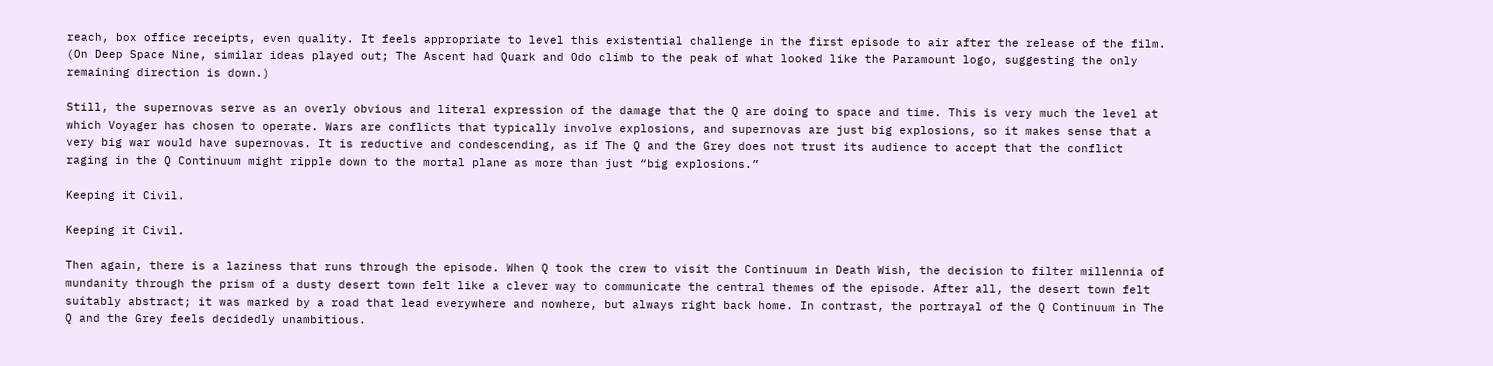reach, box office receipts, even quality. It feels appropriate to level this existential challenge in the first episode to air after the release of the film. (On Deep Space Nine, similar ideas played out; The Ascent had Quark and Odo climb to the peak of what looked like the Paramount logo, suggesting the only remaining direction is down.)

Still, the supernovas serve as an overly obvious and literal expression of the damage that the Q are doing to space and time. This is very much the level at which Voyager has chosen to operate. Wars are conflicts that typically involve explosions, and supernovas are just big explosions, so it makes sense that a very big war would have supernovas. It is reductive and condescending, as if The Q and the Grey does not trust its audience to accept that the conflict raging in the Q Continuum might ripple down to the mortal plane as more than just “big explosions.”

Keeping it Civil.

Keeping it Civil.

Then again, there is a laziness that runs through the episode. When Q took the crew to visit the Continuum in Death Wish, the decision to filter millennia of mundanity through the prism of a dusty desert town felt like a clever way to communicate the central themes of the episode. After all, the desert town felt suitably abstract; it was marked by a road that lead everywhere and nowhere, but always right back home. In contrast, the portrayal of the Q Continuum in The Q and the Grey feels decidedly unambitious.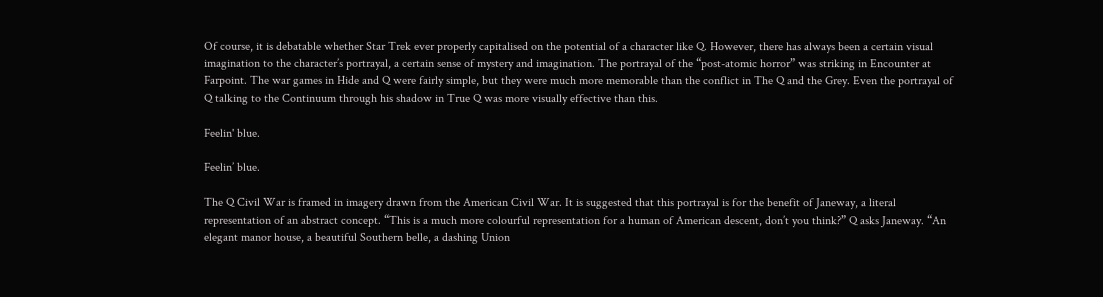Of course, it is debatable whether Star Trek ever properly capitalised on the potential of a character like Q. However, there has always been a certain visual imagination to the character’s portrayal, a certain sense of mystery and imagination. The portrayal of the “post-atomic horror” was striking in Encounter at Farpoint. The war games in Hide and Q were fairly simple, but they were much more memorable than the conflict in The Q and the Grey. Even the portrayal of Q talking to the Continuum through his shadow in True Q was more visually effective than this.

Feelin' blue.

Feelin’ blue.

The Q Civil War is framed in imagery drawn from the American Civil War. It is suggested that this portrayal is for the benefit of Janeway, a literal representation of an abstract concept. “This is a much more colourful representation for a human of American descent, don’t you think?” Q asks Janeway. “An elegant manor house, a beautiful Southern belle, a dashing Union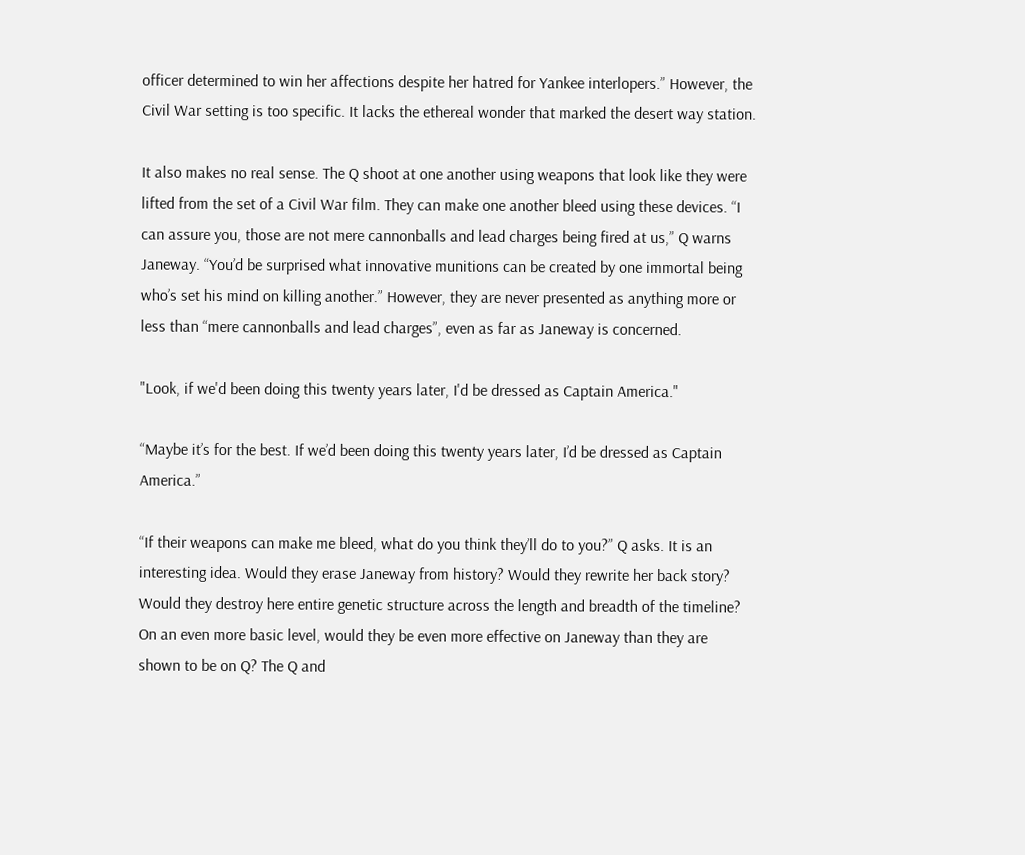officer determined to win her affections despite her hatred for Yankee interlopers.” However, the Civil War setting is too specific. It lacks the ethereal wonder that marked the desert way station.

It also makes no real sense. The Q shoot at one another using weapons that look like they were lifted from the set of a Civil War film. They can make one another bleed using these devices. “I can assure you, those are not mere cannonballs and lead charges being fired at us,” Q warns Janeway. “You’d be surprised what innovative munitions can be created by one immortal being who’s set his mind on killing another.” However, they are never presented as anything more or less than “mere cannonballs and lead charges”, even as far as Janeway is concerned.

"Look, if we'd been doing this twenty years later, I'd be dressed as Captain America."

“Maybe it’s for the best. If we’d been doing this twenty years later, I’d be dressed as Captain America.”

“If their weapons can make me bleed, what do you think they’ll do to you?” Q asks. It is an interesting idea. Would they erase Janeway from history? Would they rewrite her back story? Would they destroy here entire genetic structure across the length and breadth of the timeline? On an even more basic level, would they be even more effective on Janeway than they are shown to be on Q? The Q and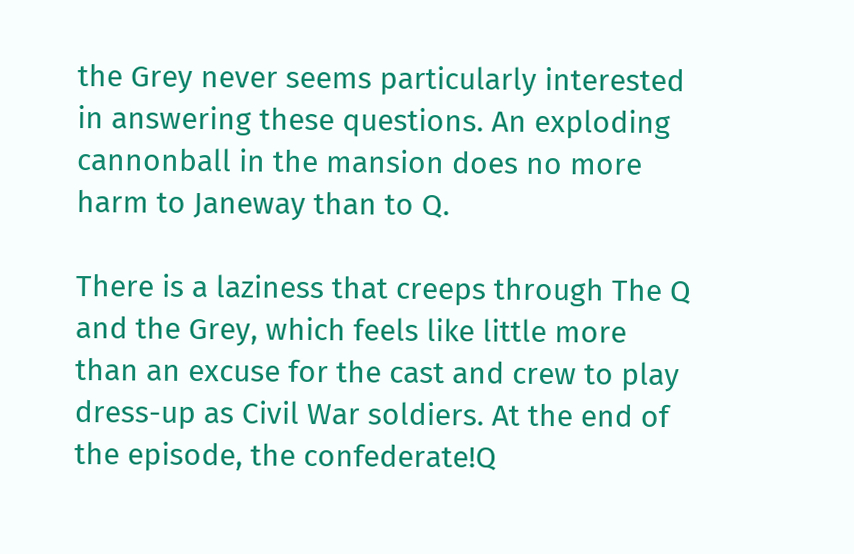the Grey never seems particularly interested in answering these questions. An exploding cannonball in the mansion does no more harm to Janeway than to Q.

There is a laziness that creeps through The Q and the Grey, which feels like little more than an excuse for the cast and crew to play dress-up as Civil War soldiers. At the end of the episode, the confederate!Q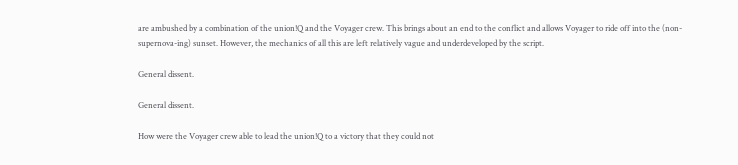are ambushed by a combination of the union!Q and the Voyager crew. This brings about an end to the conflict and allows Voyager to ride off into the (non-supernova-ing) sunset. However, the mechanics of all this are left relatively vague and underdeveloped by the script.

General dissent.

General dissent.

How were the Voyager crew able to lead the union!Q to a victory that they could not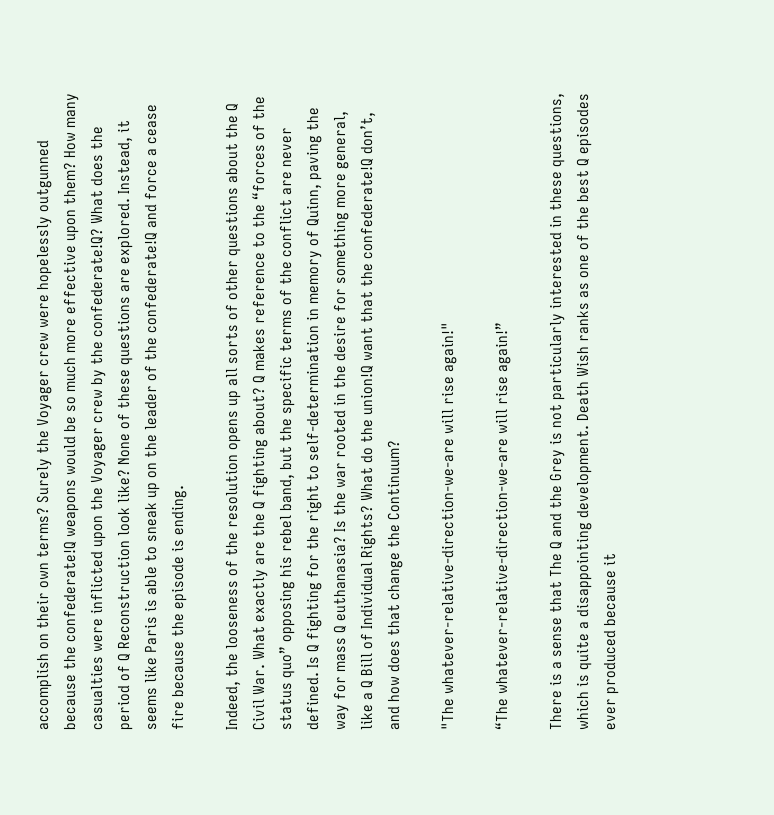accomplish on their own terms? Surely the Voyager crew were hopelessly outgunned because the confederate!Q weapons would be so much more effective upon them? How many casualties were inflicted upon the Voyager crew by the confederate!Q? What does the period of Q Reconstruction look like? None of these questions are explored. Instead, it seems like Paris is able to sneak up on the leader of the confederate!Q and force a cease fire because the episode is ending.

Indeed, the looseness of the resolution opens up all sorts of other questions about the Q Civil War. What exactly are the Q fighting about? Q makes reference to the “forces of the status quo” opposing his rebel band, but the specific terms of the conflict are never defined. Is Q fighting for the right to self-determination in memory of Quinn, paving the way for mass Q euthanasia? Is the war rooted in the desire for something more general, like a Q Bill of Individual Rights? What do the union!Q want that the confederate!Q don’t, and how does that change the Continuum?

"The whatever-relative-direction-we-are will rise again!"

“The whatever-relative-direction-we-are will rise again!”

There is a sense that The Q and the Grey is not particularly interested in these questions, which is quite a disappointing development. Death Wish ranks as one of the best Q episodes ever produced because it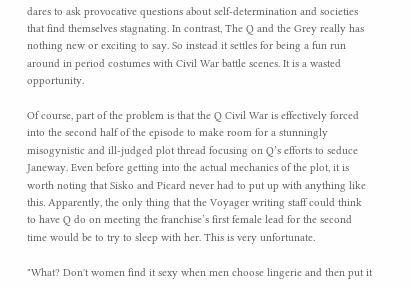dares to ask provocative questions about self-determination and societies that find themselves stagnating. In contrast, The Q and the Grey really has nothing new or exciting to say. So instead it settles for being a fun run around in period costumes with Civil War battle scenes. It is a wasted opportunity.

Of course, part of the problem is that the Q Civil War is effectively forced into the second half of the episode to make room for a stunningly misogynistic and ill-judged plot thread focusing on Q’s efforts to seduce Janeway. Even before getting into the actual mechanics of the plot, it is worth noting that Sisko and Picard never had to put up with anything like this. Apparently, the only thing that the Voyager writing staff could think to have Q do on meeting the franchise’s first female lead for the second time would be to try to sleep with her. This is very unfortunate.

"What? Don't women find it sexy when men choose lingerie and then put it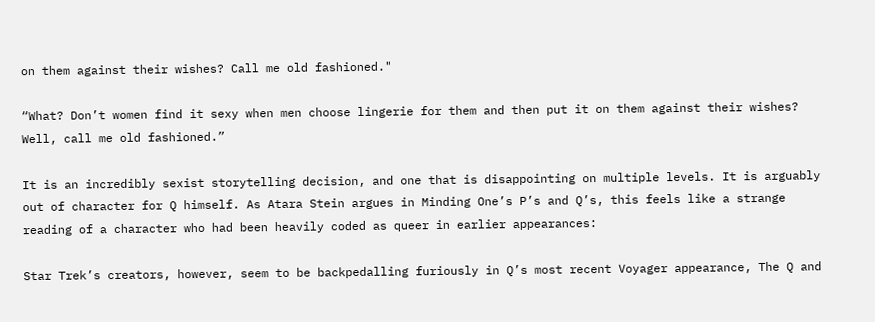on them against their wishes? Call me old fashioned."

“What? Don’t women find it sexy when men choose lingerie for them and then put it on them against their wishes? Well, call me old fashioned.”

It is an incredibly sexist storytelling decision, and one that is disappointing on multiple levels. It is arguably out of character for Q himself. As Atara Stein argues in Minding One’s P’s and Q’s, this feels like a strange reading of a character who had been heavily coded as queer in earlier appearances:

Star Trek’s creators, however, seem to be backpedalling furiously in Q’s most recent Voyager appearance, The Q and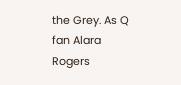the Grey. As Q fan Alara Rogers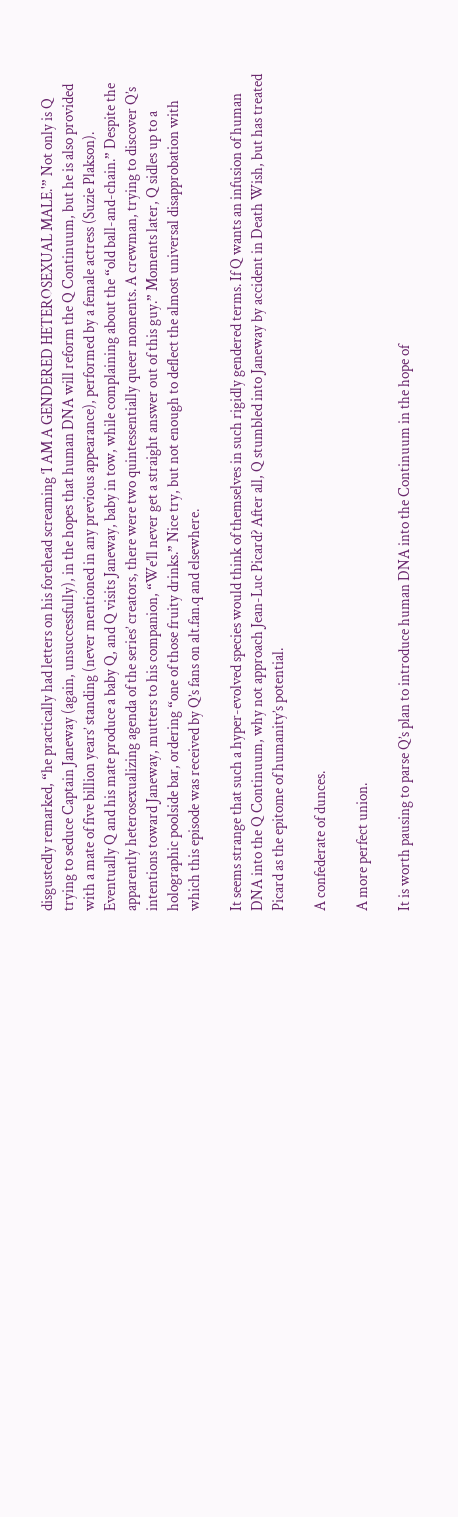disgustedly remarked, “he practically had letters on his forehead screaming ‘I AM A GENDERED HETEROSEXUAL MALE.'” Not only is Q trying to seduce Captain Janeway (again, unsuccessfully), in the hopes that human DNA will reform the Q Continuum, but he is also provided with a mate of five billion years’ standing (never mentioned in any previous appearance), performed by a female actress (Suzie Plakson). Eventually Q and his mate produce a baby Q, and Q visits Janeway, baby in tow, while complaining about the “old ball-and-chain.” Despite the apparently heterosexualizing agenda of the series’ creators, there were two quintessentially queer moments. A crewman, trying to discover Q’s intentions toward Janeway, mutters to his companion, “We’ll never get a straight answer out of this guy.” Moments later, Q sidles up to a holographic poolside bar, ordering “one of those fruity drinks.” Nice try, but not enough to deflect the almost universal disapprobation with which this episode was received by Q’s fans on alt.fan.q and elsewhere.

It seems strange that such a hyper-evolved species would think of themselves in such rigidly gendered terms. If Q wants an infusion of human DNA into the Q Continuum, why not approach Jean-Luc Picard? After all, Q stumbled into Janeway by accident in Death Wish, but has treated Picard as the epitome of humanity’s potential.

A confederate of dunces.

A more perfect union.

It is worth pausing to parse Q’s plan to introduce human DNA into the Continuum in the hope of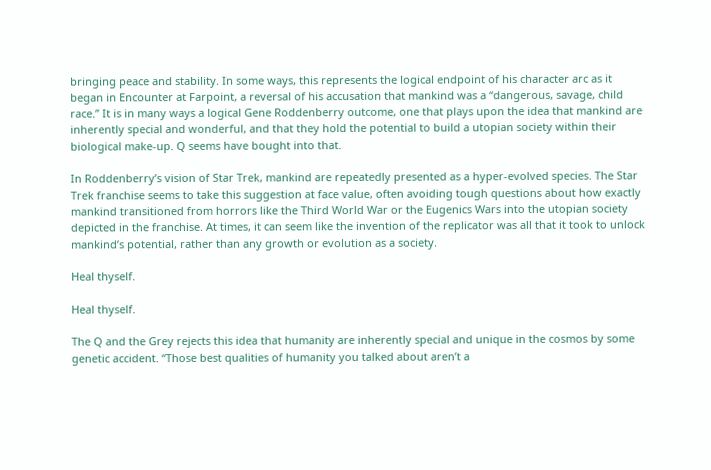bringing peace and stability. In some ways, this represents the logical endpoint of his character arc as it began in Encounter at Farpoint, a reversal of his accusation that mankind was a “dangerous, savage, child race.” It is in many ways a logical Gene Roddenberry outcome, one that plays upon the idea that mankind are inherently special and wonderful, and that they hold the potential to build a utopian society within their biological make-up. Q seems have bought into that.

In Roddenberry’s vision of Star Trek, mankind are repeatedly presented as a hyper-evolved species. The Star Trek franchise seems to take this suggestion at face value, often avoiding tough questions about how exactly mankind transitioned from horrors like the Third World War or the Eugenics Wars into the utopian society depicted in the franchise. At times, it can seem like the invention of the replicator was all that it took to unlock mankind’s potential, rather than any growth or evolution as a society.

Heal thyself.

Heal thyself.

The Q and the Grey rejects this idea that humanity are inherently special and unique in the cosmos by some genetic accident. “Those best qualities of humanity you talked about aren’t a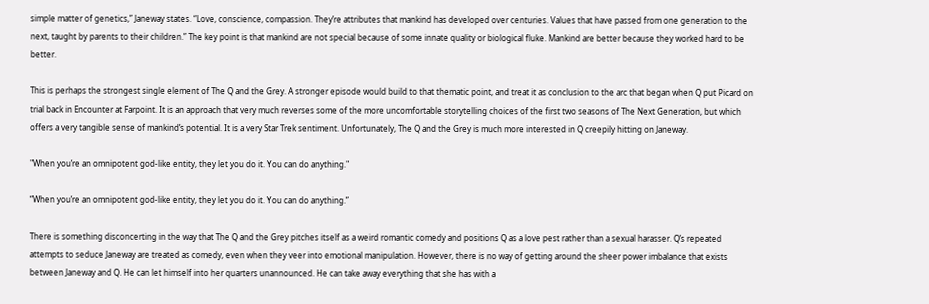simple matter of genetics,” Janeway states. “Love, conscience, compassion. They’re attributes that mankind has developed over centuries. Values that have passed from one generation to the next, taught by parents to their children.” The key point is that mankind are not special because of some innate quality or biological fluke. Mankind are better because they worked hard to be better.

This is perhaps the strongest single element of The Q and the Grey. A stronger episode would build to that thematic point, and treat it as conclusion to the arc that began when Q put Picard on trial back in Encounter at Farpoint. It is an approach that very much reverses some of the more uncomfortable storytelling choices of the first two seasons of The Next Generation, but which offers a very tangible sense of mankind’s potential. It is a very Star Trek sentiment. Unfortunately, The Q and the Grey is much more interested in Q creepily hitting on Janeway.

"When you’re an omnipotent god-like entity, they let you do it. You can do anything."

“When you’re an omnipotent god-like entity, they let you do it. You can do anything.”

There is something disconcerting in the way that The Q and the Grey pitches itself as a weird romantic comedy and positions Q as a love pest rather than a sexual harasser. Q’s repeated attempts to seduce Janeway are treated as comedy, even when they veer into emotional manipulation. However, there is no way of getting around the sheer power imbalance that exists between Janeway and Q. He can let himself into her quarters unannounced. He can take away everything that she has with a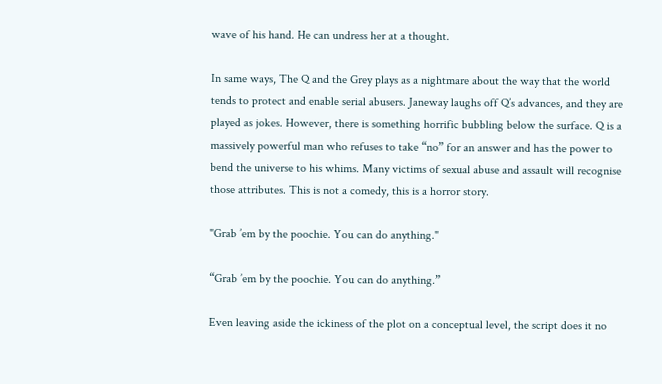wave of his hand. He can undress her at a thought.

In same ways, The Q and the Grey plays as a nightmare about the way that the world tends to protect and enable serial abusers. Janeway laughs off Q’s advances, and they are played as jokes. However, there is something horrific bubbling below the surface. Q is a massively powerful man who refuses to take “no” for an answer and has the power to bend the universe to his whims. Many victims of sexual abuse and assault will recognise those attributes. This is not a comedy, this is a horror story.

"Grab ’em by the poochie. You can do anything."

“Grab ’em by the poochie. You can do anything.”

Even leaving aside the ickiness of the plot on a conceptual level, the script does it no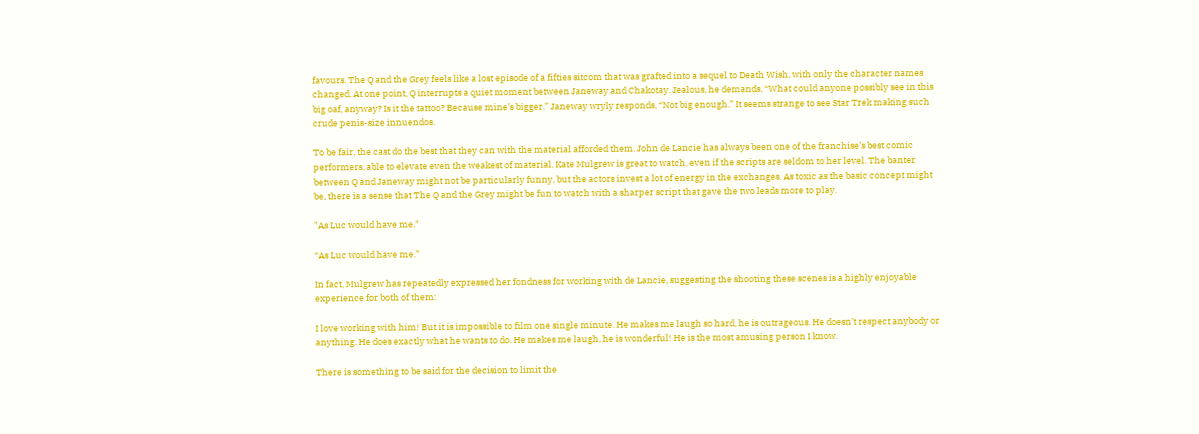favours. The Q and the Grey feels like a lost episode of a fifties sitcom that was grafted into a sequel to Death Wish, with only the character names changed. At one point, Q interrupts a quiet moment between Janeway and Chakotay. Jealous, he demands, “What could anyone possibly see in this big oaf, anyway? Is it the tattoo? Because mine’s bigger.” Janeway wryly responds, “Not big enough.” It seems strange to see Star Trek making such crude penis-size innuendos.

To be fair, the cast do the best that they can with the material afforded them. John de Lancie has always been one of the franchise’s best comic performers, able to elevate even the weakest of material. Kate Mulgrew is great to watch, even if the scripts are seldom to her level. The banter between Q and Janeway might not be particularly funny, but the actors invest a lot of energy in the exchanges. As toxic as the basic concept might be, there is a sense that The Q and the Grey might be fun to watch with a sharper script that gave the two leads more to play.

"As Luc would have me."

“As Luc would have me.”

In fact, Mulgrew has repeatedly expressed her fondness for working with de Lancie, suggesting the shooting these scenes is a highly enjoyable experience for both of them:

I love working with him! But it is impossible to film one single minute. He makes me laugh so hard, he is outrageous. He doesn’t respect anybody or anything. He does exactly what he wants to do. He makes me laugh, he is wonderful! He is the most amusing person I know.

There is something to be said for the decision to limit the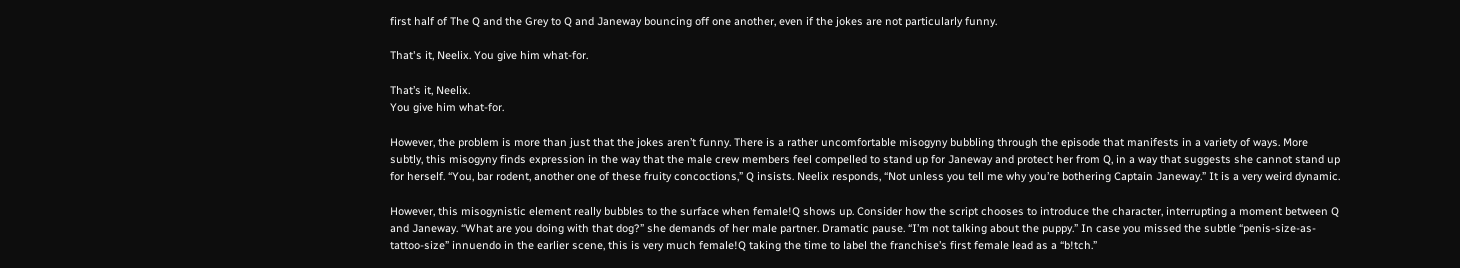first half of The Q and the Grey to Q and Janeway bouncing off one another, even if the jokes are not particularly funny.

That's it, Neelix. You give him what-for.

That’s it, Neelix.
You give him what-for.

However, the problem is more than just that the jokes aren’t funny. There is a rather uncomfortable misogyny bubbling through the episode that manifests in a variety of ways. More subtly, this misogyny finds expression in the way that the male crew members feel compelled to stand up for Janeway and protect her from Q, in a way that suggests she cannot stand up for herself. “You, bar rodent, another one of these fruity concoctions,” Q insists. Neelix responds, “Not unless you tell me why you’re bothering Captain Janeway.” It is a very weird dynamic.

However, this misogynistic element really bubbles to the surface when female!Q shows up. Consider how the script chooses to introduce the character, interrupting a moment between Q and Janeway. “What are you doing with that dog?” she demands of her male partner. Dramatic pause. “I’m not talking about the puppy.” In case you missed the subtle “penis-size-as-tattoo-size” innuendo in the earlier scene, this is very much female!Q taking the time to label the franchise’s first female lead as a “b!tch.”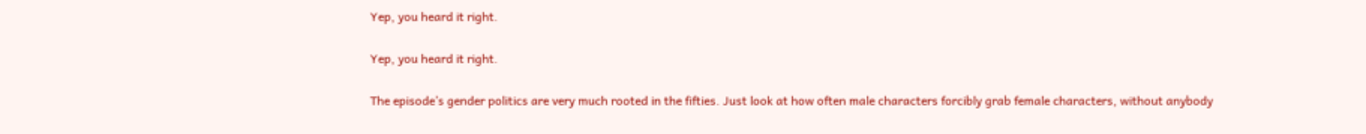Yep, you heard it right.

Yep, you heard it right.

The episode’s gender politics are very much rooted in the fifties. Just look at how often male characters forcibly grab female characters, without anybody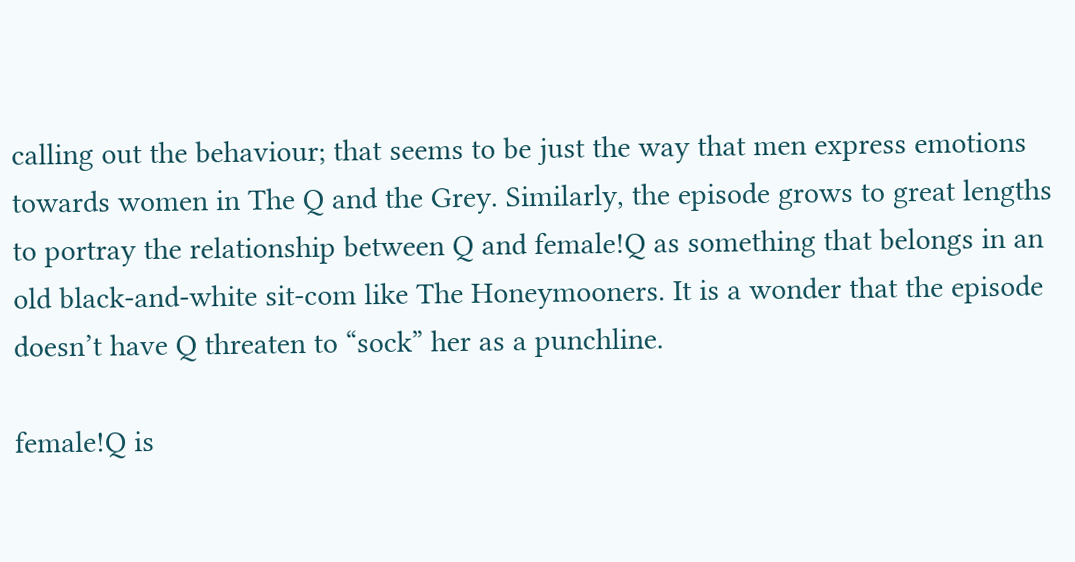calling out the behaviour; that seems to be just the way that men express emotions towards women in The Q and the Grey. Similarly, the episode grows to great lengths to portray the relationship between Q and female!Q as something that belongs in an old black-and-white sit-com like The Honeymooners. It is a wonder that the episode doesn’t have Q threaten to “sock” her as a punchline.

female!Q is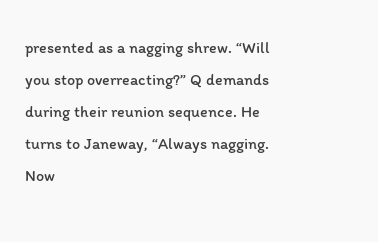presented as a nagging shrew. “Will you stop overreacting?” Q demands during their reunion sequence. He turns to Janeway, “Always nagging. Now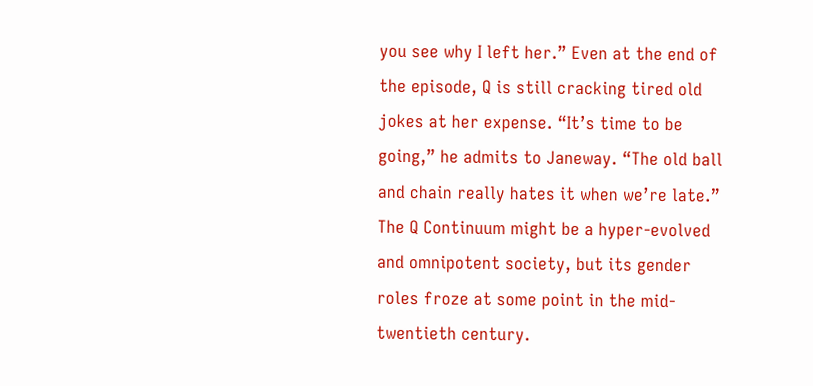you see why I left her.” Even at the end of the episode, Q is still cracking tired old jokes at her expense. “It’s time to be going,” he admits to Janeway. “The old ball and chain really hates it when we’re late.” The Q Continuum might be a hyper-evolved and omnipotent society, but its gender roles froze at some point in the mid-twentieth century.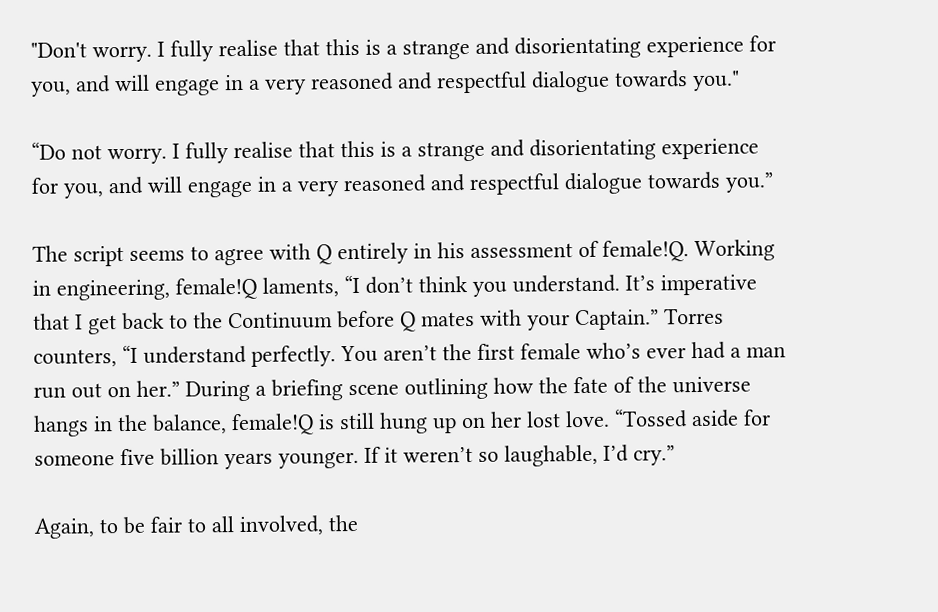"Don't worry. I fully realise that this is a strange and disorientating experience for you, and will engage in a very reasoned and respectful dialogue towards you."

“Do not worry. I fully realise that this is a strange and disorientating experience for you, and will engage in a very reasoned and respectful dialogue towards you.”

The script seems to agree with Q entirely in his assessment of female!Q. Working in engineering, female!Q laments, “I don’t think you understand. It’s imperative that I get back to the Continuum before Q mates with your Captain.” Torres counters, “I understand perfectly. You aren’t the first female who’s ever had a man run out on her.” During a briefing scene outlining how the fate of the universe hangs in the balance, female!Q is still hung up on her lost love. “Tossed aside for someone five billion years younger. If it weren’t so laughable, I’d cry.”

Again, to be fair to all involved, the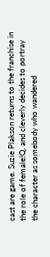cast are game. Suzie Plakson returns to the franchise in the role of female!Q, and cleverly decides to portray the character as somebody who wandered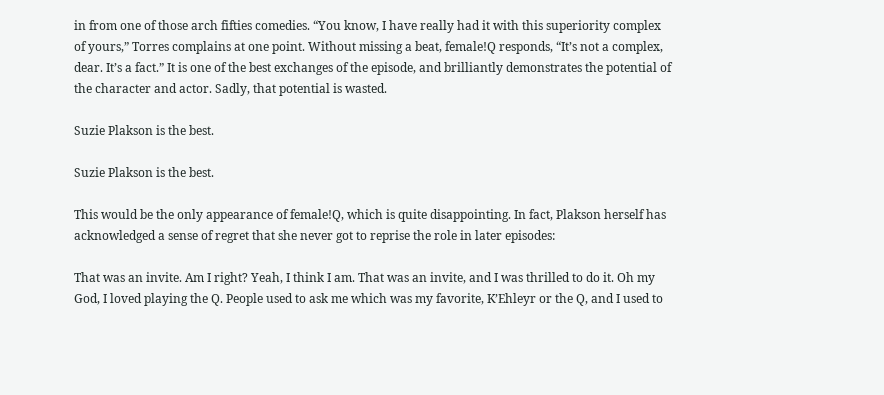in from one of those arch fifties comedies. “You know, I have really had it with this superiority complex of yours,” Torres complains at one point. Without missing a beat, female!Q responds, “It’s not a complex, dear. It’s a fact.” It is one of the best exchanges of the episode, and brilliantly demonstrates the potential of the character and actor. Sadly, that potential is wasted.

Suzie Plakson is the best.

Suzie Plakson is the best.

This would be the only appearance of female!Q, which is quite disappointing. In fact, Plakson herself has acknowledged a sense of regret that she never got to reprise the role in later episodes:

That was an invite. Am I right? Yeah, I think I am. That was an invite, and I was thrilled to do it. Oh my God, I loved playing the Q. People used to ask me which was my favorite, K’Ehleyr or the Q, and I used to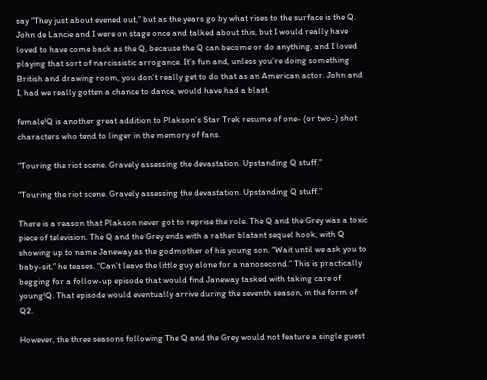say “They just about evened out,” but as the years go by what rises to the surface is the Q. John de Lancie and I were on stage once and talked about this, but I would really have loved to have come back as the Q, because the Q can become or do anything, and I loved playing that sort of narcissistic arrogance. It’s fun and, unless you’re doing something British and drawing room, you don’t really get to do that as an American actor. John and I, had we really gotten a chance to dance, would have had a blast.

female!Q is another great addition to Plakson’s Star Trek resume of one- (or two-) shot characters who tend to linger in the memory of fans.

"Touring the riot scene. Gravely assessing the devastation. Upstanding Q stuff."

“Touring the riot scene. Gravely assessing the devastation. Upstanding Q stuff.”

There is a reason that Plakson never got to reprise the role. The Q and the Grey was a toxic piece of television. The Q and the Grey ends with a rather blatant sequel hook, with Q showing up to name Janeway as the godmother of his young son. “Wait until we ask you to baby-sit,” he teases. “Can’t leave the little guy alone for a nanosecond.” This is practically begging for a follow-up episode that would find Janeway tasked with taking care of young!Q. That episode would eventually arrive during the seventh season, in the form of Q2.

However, the three seasons following The Q and the Grey would not feature a single guest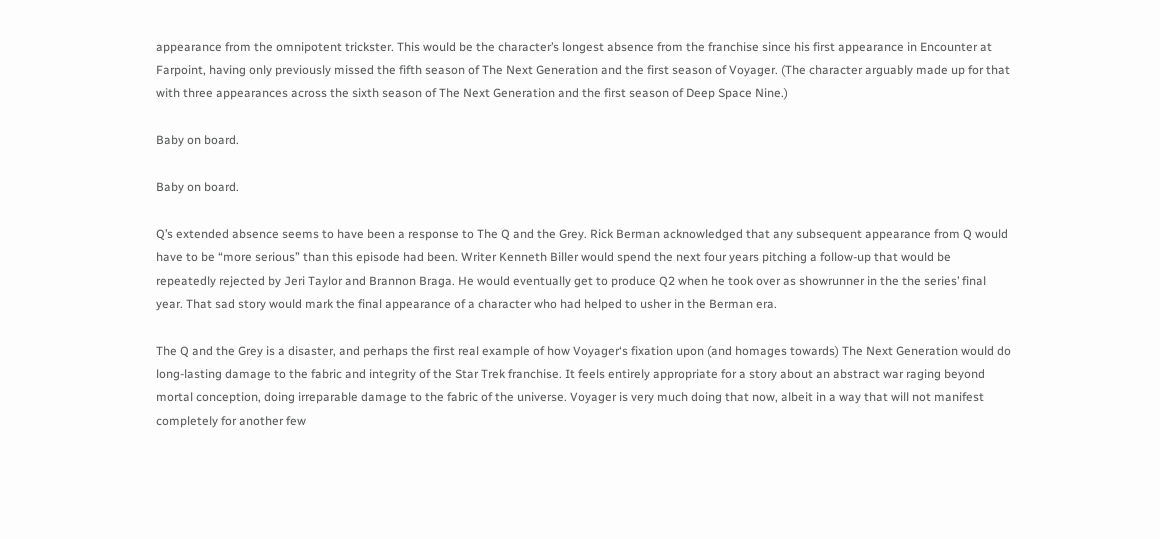appearance from the omnipotent trickster. This would be the character’s longest absence from the franchise since his first appearance in Encounter at Farpoint, having only previously missed the fifth season of The Next Generation and the first season of Voyager. (The character arguably made up for that with three appearances across the sixth season of The Next Generation and the first season of Deep Space Nine.)

Baby on board.

Baby on board.

Q’s extended absence seems to have been a response to The Q and the Grey. Rick Berman acknowledged that any subsequent appearance from Q would have to be “more serious” than this episode had been. Writer Kenneth Biller would spend the next four years pitching a follow-up that would be repeatedly rejected by Jeri Taylor and Brannon Braga. He would eventually get to produce Q2 when he took over as showrunner in the the series’ final year. That sad story would mark the final appearance of a character who had helped to usher in the Berman era.

The Q and the Grey is a disaster, and perhaps the first real example of how Voyager‘s fixation upon (and homages towards) The Next Generation would do long-lasting damage to the fabric and integrity of the Star Trek franchise. It feels entirely appropriate for a story about an abstract war raging beyond mortal conception, doing irreparable damage to the fabric of the universe. Voyager is very much doing that now, albeit in a way that will not manifest completely for another few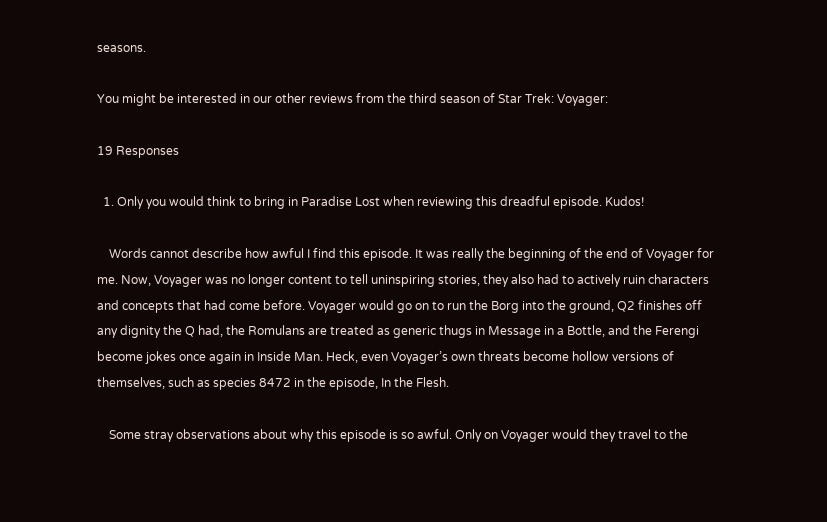seasons.

You might be interested in our other reviews from the third season of Star Trek: Voyager:

19 Responses

  1. Only you would think to bring in Paradise Lost when reviewing this dreadful episode. Kudos!

    Words cannot describe how awful I find this episode. It was really the beginning of the end of Voyager for me. Now, Voyager was no longer content to tell uninspiring stories, they also had to actively ruin characters and concepts that had come before. Voyager would go on to run the Borg into the ground, Q2 finishes off any dignity the Q had, the Romulans are treated as generic thugs in Message in a Bottle, and the Ferengi become jokes once again in Inside Man. Heck, even Voyager’s own threats become hollow versions of themselves, such as species 8472 in the episode, In the Flesh.

    Some stray observations about why this episode is so awful. Only on Voyager would they travel to the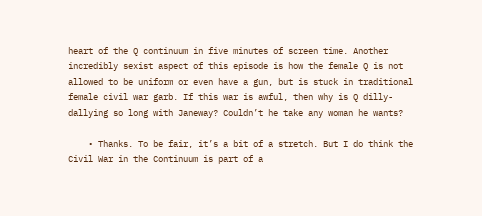heart of the Q continuum in five minutes of screen time. Another incredibly sexist aspect of this episode is how the female Q is not allowed to be uniform or even have a gun, but is stuck in traditional female civil war garb. If this war is awful, then why is Q dilly-dallying so long with Janeway? Couldn’t he take any woman he wants?

    • Thanks. To be fair, it’s a bit of a stretch. But I do think the Civil War in the Continuum is part of a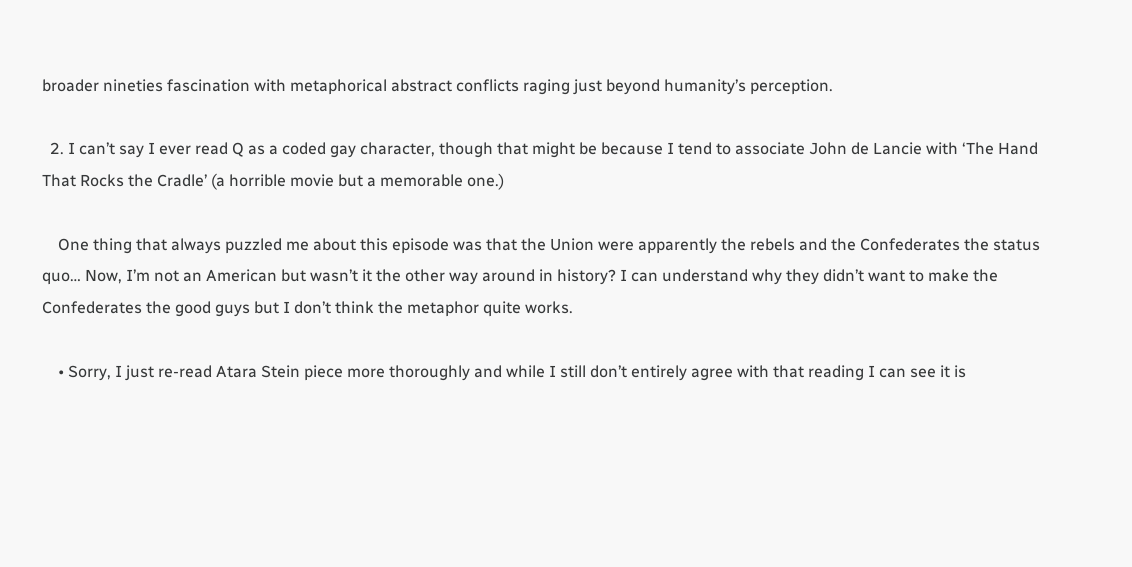broader nineties fascination with metaphorical abstract conflicts raging just beyond humanity’s perception.

  2. I can’t say I ever read Q as a coded gay character, though that might be because I tend to associate John de Lancie with ‘The Hand That Rocks the Cradle’ (a horrible movie but a memorable one.)

    One thing that always puzzled me about this episode was that the Union were apparently the rebels and the Confederates the status quo… Now, I’m not an American but wasn’t it the other way around in history? I can understand why they didn’t want to make the Confederates the good guys but I don’t think the metaphor quite works.

    • Sorry, I just re-read Atara Stein piece more thoroughly and while I still don’t entirely agree with that reading I can see it is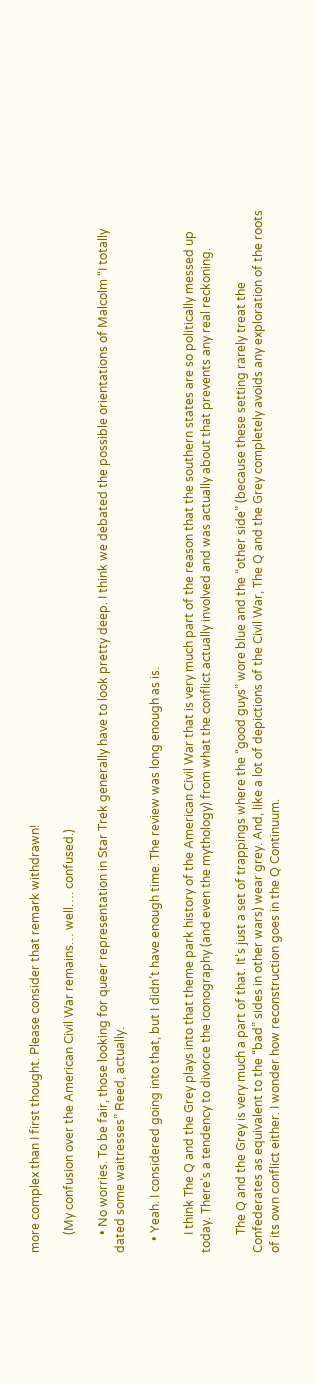more complex than I first thought. Please consider that remark withdrawn!

      (My confusion over the American Civil War remains… well…. confused.)

      • No worries. To be fair, those looking for queer representation in Star Trek generally have to look pretty deep. I think we debated the possible orientations of Malcolm “I totally dated some waitresses” Reed, actually.

    • Yeah. I considered going into that, but I didn’t have enough time. The review was long enough as is.

      I think The Q and the Grey plays into that theme park history of the American Civil War that is very much part of the reason that the southern states are so politically messed up today. There’s a tendency to divorce the iconography (and even the mythology) from what the conflict actually involved and was actually about that prevents any real reckoning.

      The Q and the Grey is very much a part of that. It’s just a set of trappings where the “good guys” wore blue and the “other side” (because these setting rarely treat the Confederates as equivalent to the “bad” sides in other wars) wear grey. And, like a lot of depictions of the Civil War, The Q and the Grey completely avoids any exploration of the roots of its own conflict either. I wonder how reconstruction goes in the Q Continuum.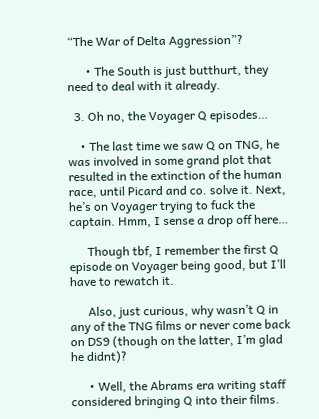“The War of Delta Aggression”?

      • The South is just butthurt, they need to deal with it already.

  3. Oh no, the Voyager Q episodes…

    • The last time we saw Q on TNG, he was involved in some grand plot that resulted in the extinction of the human race, until Picard and co. solve it. Next, he’s on Voyager trying to fuck the captain. Hmm, I sense a drop off here…

      Though tbf, I remember the first Q episode on Voyager being good, but I’ll have to rewatch it.

      Also, just curious, why wasn’t Q in any of the TNG films or never come back on DS9 (though on the latter, I’m glad he didnt)?

      • Well, the Abrams era writing staff considered bringing Q into their films.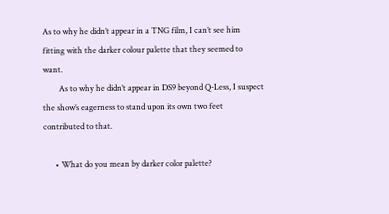As to why he didn’t appear in a TNG film, I can’t see him fitting with the darker colour palette that they seemed to want.
        As to why he didn’t appear in DS9 beyond Q-Less, I suspect the show’s eagerness to stand upon its own two feet contributed to that.

      • What do you mean by darker color palette?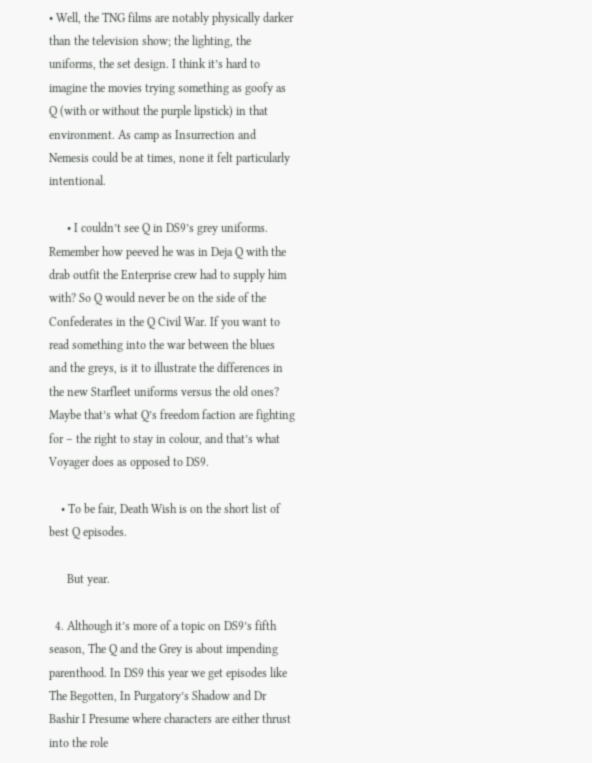• Well, the TNG films are notably physically darker than the television show; the lighting, the uniforms, the set design. I think it’s hard to imagine the movies trying something as goofy as Q (with or without the purple lipstick) in that environment. As camp as Insurrection and Nemesis could be at times, none it felt particularly intentional.

      • I couldn’t see Q in DS9’s grey uniforms. Remember how peeved he was in Deja Q with the drab outfit the Enterprise crew had to supply him with? So Q would never be on the side of the Confederates in the Q Civil War. If you want to read something into the war between the blues and the greys, is it to illustrate the differences in the new Starfleet uniforms versus the old ones? Maybe that’s what Q’s freedom faction are fighting for – the right to stay in colour, and that’s what Voyager does as opposed to DS9.

    • To be fair, Death Wish is on the short list of best Q episodes.

      But year.

  4. Although it’s more of a topic on DS9’s fifth season, The Q and the Grey is about impending parenthood. In DS9 this year we get episodes like The Begotten, In Purgatory’s Shadow and Dr Bashir I Presume where characters are either thrust into the role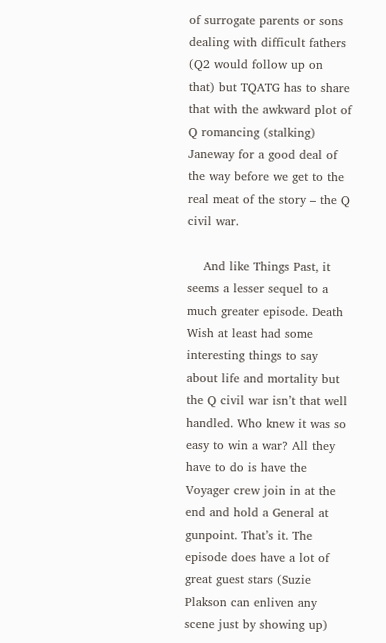of surrogate parents or sons dealing with difficult fathers (Q2 would follow up on that) but TQATG has to share that with the awkward plot of Q romancing (stalking) Janeway for a good deal of the way before we get to the real meat of the story – the Q civil war.

    And like Things Past, it seems a lesser sequel to a much greater episode. Death Wish at least had some interesting things to say about life and mortality but the Q civil war isn’t that well handled. Who knew it was so easy to win a war? All they have to do is have the Voyager crew join in at the end and hold a General at gunpoint. That’s it. The episode does have a lot of great guest stars (Suzie Plakson can enliven any scene just by showing up)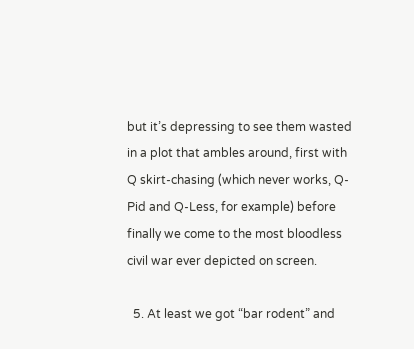but it’s depressing to see them wasted in a plot that ambles around, first with Q skirt-chasing (which never works, Q-Pid and Q-Less, for example) before finally we come to the most bloodless civil war ever depicted on screen.

  5. At least we got “bar rodent” and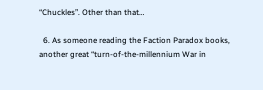“Chuckles”. Other than that…

  6. As someone reading the Faction Paradox books, another great “turn-of-the-millennium War in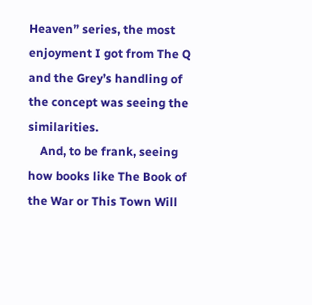Heaven” series, the most enjoyment I got from The Q and the Grey’s handling of the concept was seeing the similarities.
    And, to be frank, seeing how books like The Book of the War or This Town Will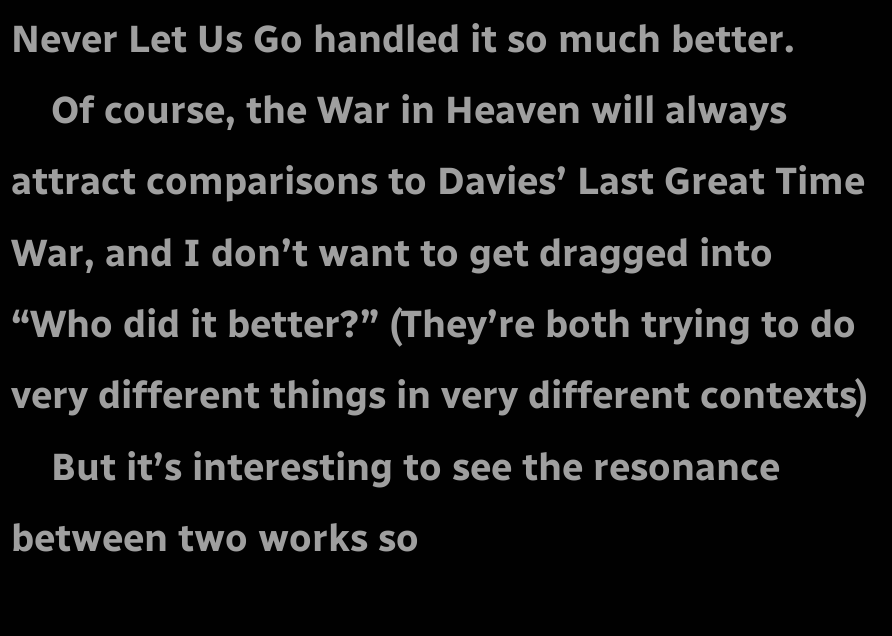Never Let Us Go handled it so much better.
    Of course, the War in Heaven will always attract comparisons to Davies’ Last Great Time War, and I don’t want to get dragged into “Who did it better?” (They’re both trying to do very different things in very different contexts)
    But it’s interesting to see the resonance between two works so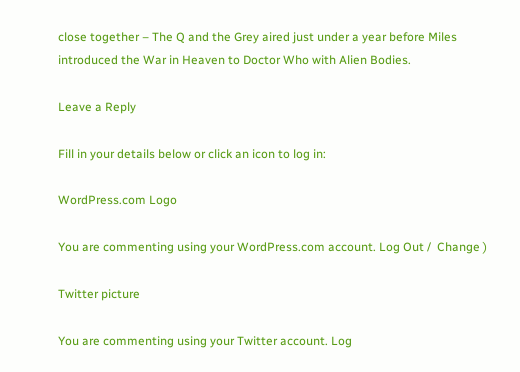close together – The Q and the Grey aired just under a year before Miles introduced the War in Heaven to Doctor Who with Alien Bodies.

Leave a Reply

Fill in your details below or click an icon to log in:

WordPress.com Logo

You are commenting using your WordPress.com account. Log Out /  Change )

Twitter picture

You are commenting using your Twitter account. Log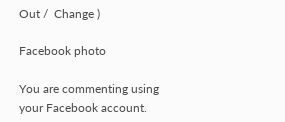Out /  Change )

Facebook photo

You are commenting using your Facebook account.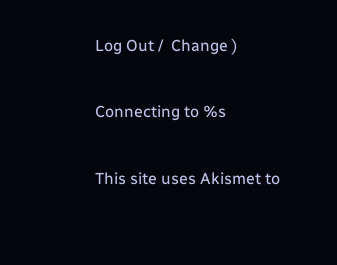Log Out /  Change )

Connecting to %s

This site uses Akismet to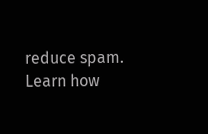reduce spam. Learn how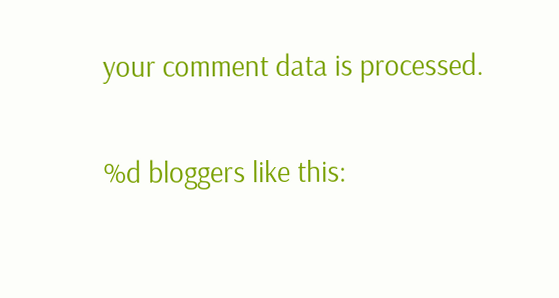your comment data is processed.

%d bloggers like this: